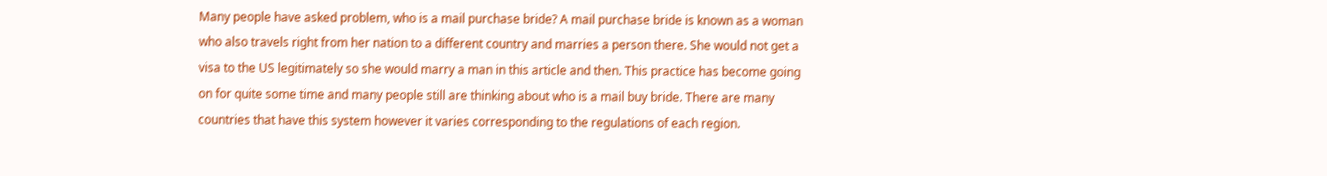Many people have asked problem, who is a mail purchase bride? A mail purchase bride is known as a woman who also travels right from her nation to a different country and marries a person there. She would not get a visa to the US legitimately so she would marry a man in this article and then. This practice has become going on for quite some time and many people still are thinking about who is a mail buy bride. There are many countries that have this system however it varies corresponding to the regulations of each region.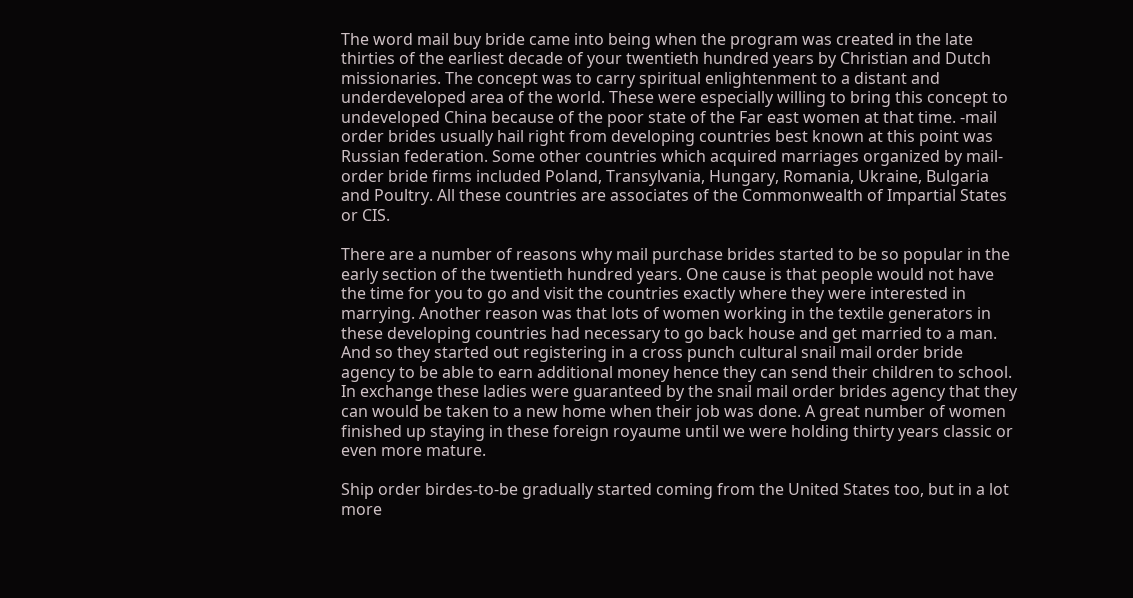The word mail buy bride came into being when the program was created in the late thirties of the earliest decade of your twentieth hundred years by Christian and Dutch missionaries. The concept was to carry spiritual enlightenment to a distant and underdeveloped area of the world. These were especially willing to bring this concept to undeveloped China because of the poor state of the Far east women at that time. -mail order brides usually hail right from developing countries best known at this point was Russian federation. Some other countries which acquired marriages organized by mail-order bride firms included Poland, Transylvania, Hungary, Romania, Ukraine, Bulgaria and Poultry. All these countries are associates of the Commonwealth of Impartial States or CIS.

There are a number of reasons why mail purchase brides started to be so popular in the early section of the twentieth hundred years. One cause is that people would not have the time for you to go and visit the countries exactly where they were interested in marrying. Another reason was that lots of women working in the textile generators in these developing countries had necessary to go back house and get married to a man. And so they started out registering in a cross punch cultural snail mail order bride agency to be able to earn additional money hence they can send their children to school. In exchange these ladies were guaranteed by the snail mail order brides agency that they can would be taken to a new home when their job was done. A great number of women finished up staying in these foreign royaume until we were holding thirty years classic or even more mature.

Ship order birdes-to-be gradually started coming from the United States too, but in a lot more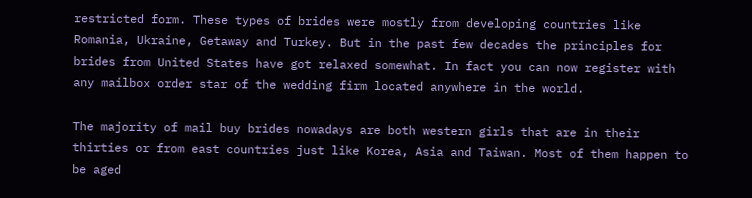restricted form. These types of brides were mostly from developing countries like Romania, Ukraine, Getaway and Turkey. But in the past few decades the principles for brides from United States have got relaxed somewhat. In fact you can now register with any mailbox order star of the wedding firm located anywhere in the world.

The majority of mail buy brides nowadays are both western girls that are in their thirties or from east countries just like Korea, Asia and Taiwan. Most of them happen to be aged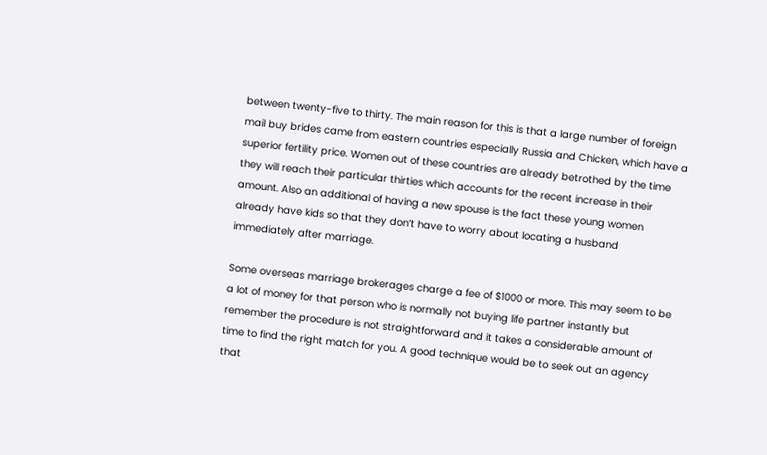between twenty-five to thirty. The main reason for this is that a large number of foreign mail buy brides came from eastern countries especially Russia and Chicken, which have a superior fertility price. Women out of these countries are already betrothed by the time they will reach their particular thirties which accounts for the recent increase in their amount. Also an additional of having a new spouse is the fact these young women already have kids so that they don’t have to worry about locating a husband immediately after marriage.

Some overseas marriage brokerages charge a fee of $1000 or more. This may seem to be a lot of money for that person who is normally not buying life partner instantly but remember the procedure is not straightforward and it takes a considerable amount of time to find the right match for you. A good technique would be to seek out an agency that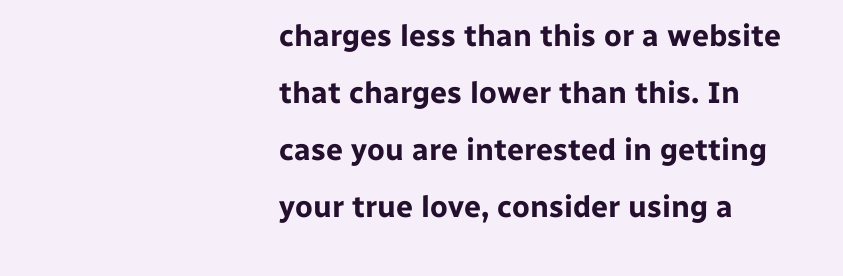charges less than this or a website that charges lower than this. In case you are interested in getting your true love, consider using a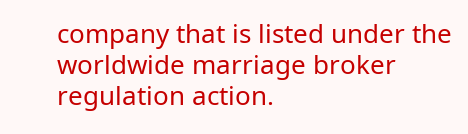company that is listed under the worldwide marriage broker regulation action.